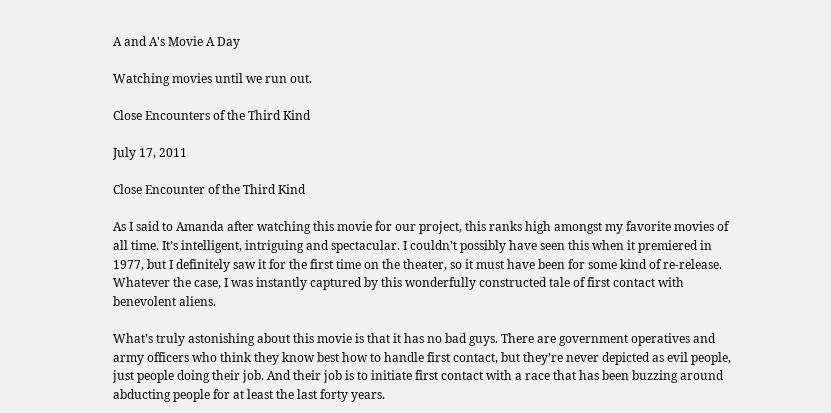A and A's Movie A Day

Watching movies until we run out.

Close Encounters of the Third Kind

July 17, 2011

Close Encounter of the Third Kind

As I said to Amanda after watching this movie for our project, this ranks high amongst my favorite movies of all time. It’s intelligent, intriguing and spectacular. I couldn’t possibly have seen this when it premiered in 1977, but I definitely saw it for the first time on the theater, so it must have been for some kind of re-release. Whatever the case, I was instantly captured by this wonderfully constructed tale of first contact with benevolent aliens.

What’s truly astonishing about this movie is that it has no bad guys. There are government operatives and army officers who think they know best how to handle first contact, but they’re never depicted as evil people, just people doing their job. And their job is to initiate first contact with a race that has been buzzing around abducting people for at least the last forty years.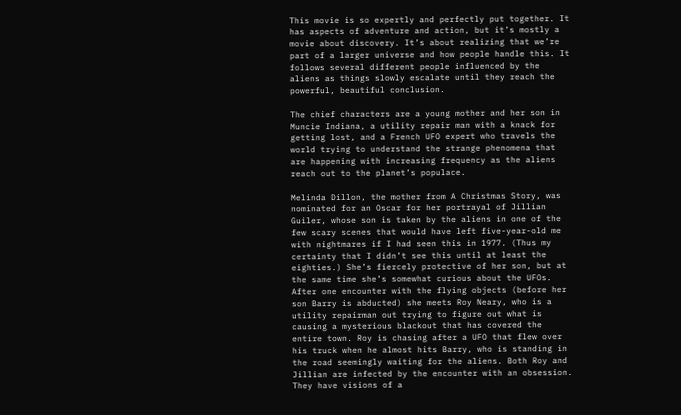This movie is so expertly and perfectly put together. It has aspects of adventure and action, but it’s mostly a movie about discovery. It’s about realizing that we’re part of a larger universe and how people handle this. It follows several different people influenced by the aliens as things slowly escalate until they reach the powerful, beautiful conclusion.

The chief characters are a young mother and her son in Muncie Indiana, a utility repair man with a knack for getting lost, and a French UFO expert who travels the world trying to understand the strange phenomena that are happening with increasing frequency as the aliens reach out to the planet’s populace.

Melinda Dillon, the mother from A Christmas Story, was nominated for an Oscar for her portrayal of Jillian Guiler, whose son is taken by the aliens in one of the few scary scenes that would have left five-year-old me with nightmares if I had seen this in 1977. (Thus my certainty that I didn’t see this until at least the eighties.) She’s fiercely protective of her son, but at the same time she’s somewhat curious about the UFOs. After one encounter with the flying objects (before her son Barry is abducted) she meets Roy Neary, who is a utility repairman out trying to figure out what is causing a mysterious blackout that has covered the entire town. Roy is chasing after a UFO that flew over his truck when he almost hits Barry, who is standing in the road seemingly waiting for the aliens. Both Roy and Jillian are infected by the encounter with an obsession. They have visions of a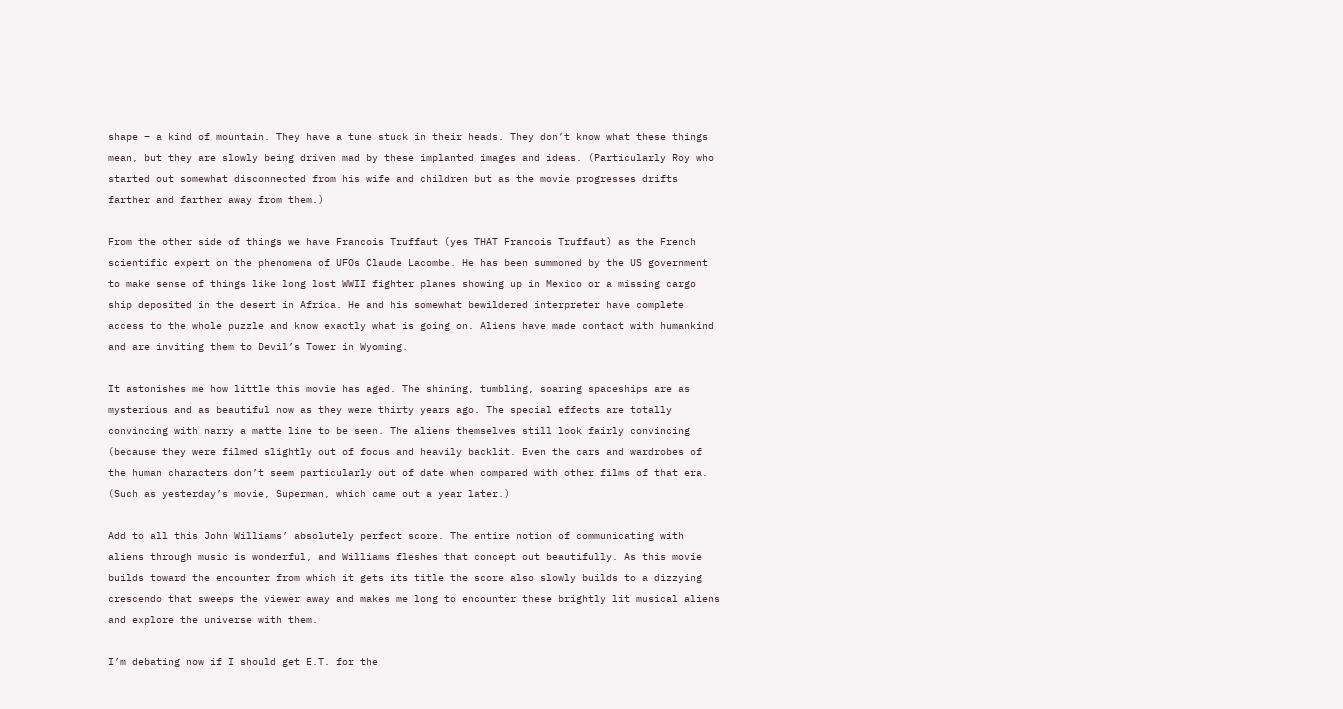shape – a kind of mountain. They have a tune stuck in their heads. They don’t know what these things mean, but they are slowly being driven mad by these implanted images and ideas. (Particularly Roy who started out somewhat disconnected from his wife and children but as the movie progresses drifts farther and farther away from them.)

From the other side of things we have Francois Truffaut (yes THAT Francois Truffaut) as the French scientific expert on the phenomena of UFOs Claude Lacombe. He has been summoned by the US government to make sense of things like long lost WWII fighter planes showing up in Mexico or a missing cargo ship deposited in the desert in Africa. He and his somewhat bewildered interpreter have complete access to the whole puzzle and know exactly what is going on. Aliens have made contact with humankind and are inviting them to Devil’s Tower in Wyoming.

It astonishes me how little this movie has aged. The shining, tumbling, soaring spaceships are as mysterious and as beautiful now as they were thirty years ago. The special effects are totally convincing with narry a matte line to be seen. The aliens themselves still look fairly convincing (because they were filmed slightly out of focus and heavily backlit. Even the cars and wardrobes of the human characters don’t seem particularly out of date when compared with other films of that era. (Such as yesterday’s movie, Superman, which came out a year later.)

Add to all this John Williams’ absolutely perfect score. The entire notion of communicating with aliens through music is wonderful, and Williams fleshes that concept out beautifully. As this movie builds toward the encounter from which it gets its title the score also slowly builds to a dizzying crescendo that sweeps the viewer away and makes me long to encounter these brightly lit musical aliens and explore the universe with them.

I’m debating now if I should get E.T. for the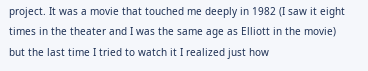project. It was a movie that touched me deeply in 1982 (I saw it eight times in the theater and I was the same age as Elliott in the movie) but the last time I tried to watch it I realized just how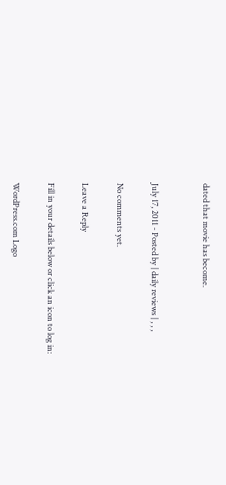dated that movie has become.


July 17, 2011 - Posted by | daily reviews | , , ,

No comments yet.

Leave a Reply

Fill in your details below or click an icon to log in:

WordPress.com Logo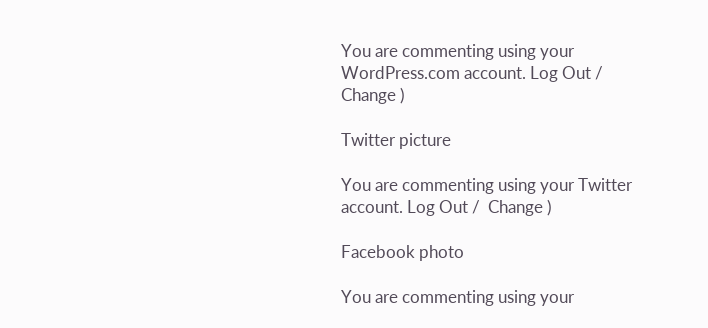You are commenting using your WordPress.com account. Log Out /  Change )

Twitter picture

You are commenting using your Twitter account. Log Out /  Change )

Facebook photo

You are commenting using your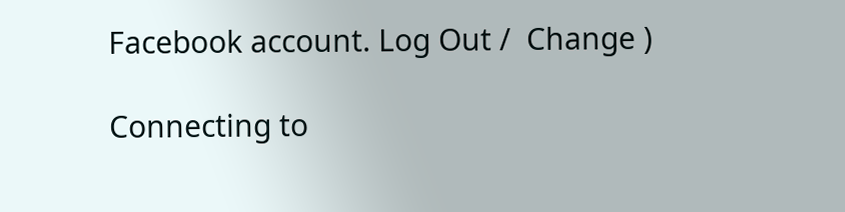Facebook account. Log Out /  Change )

Connecting to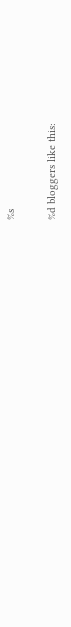%s

%d bloggers like this: